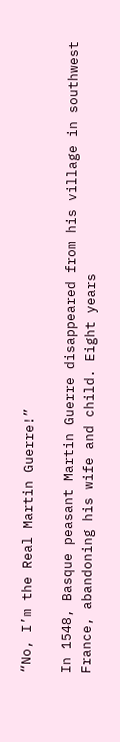“No, I’m the Real Martin Guerre!”

In 1548, Basque peasant Martin Guerre disappeared from his village in southwest France, abandoning his wife and child. Eight years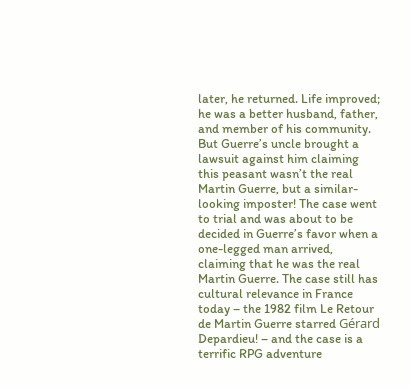later, he returned. Life improved; he was a better husband, father, and member of his community. But Guerre’s uncle brought a lawsuit against him claiming this peasant wasn’t the real Martin Guerre, but a similar-looking imposter! The case went to trial and was about to be decided in Guerre’s favor when a one-legged man arrived, claiming that he was the real Martin Guerre. The case still has cultural relevance in France today – the 1982 film Le Retour de Martin Guerre starred Gérard Depardieu! – and the case is a terrific RPG adventure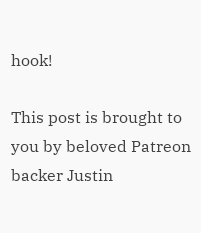hook!

This post is brought to you by beloved Patreon backer Justin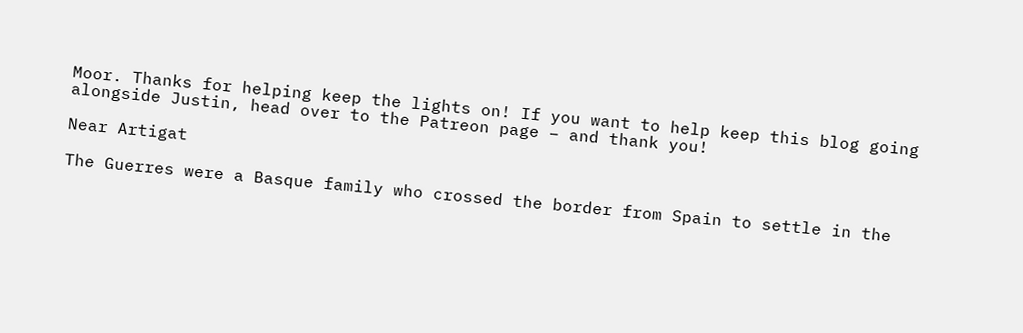Moor. Thanks for helping keep the lights on! If you want to help keep this blog going alongside Justin, head over to the Patreon page – and thank you!

Near Artigat

The Guerres were a Basque family who crossed the border from Spain to settle in the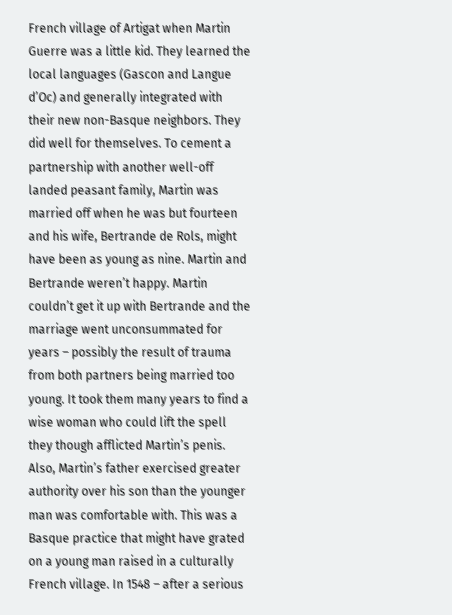French village of Artigat when Martin Guerre was a little kid. They learned the local languages (Gascon and Langue d’Oc) and generally integrated with their new non-Basque neighbors. They did well for themselves. To cement a partnership with another well-off landed peasant family, Martin was married off when he was but fourteen and his wife, Bertrande de Rols, might have been as young as nine. Martin and Bertrande weren’t happy. Martin couldn’t get it up with Bertrande and the marriage went unconsummated for years – possibly the result of trauma from both partners being married too young. It took them many years to find a wise woman who could lift the spell they though afflicted Martin’s penis. Also, Martin’s father exercised greater authority over his son than the younger man was comfortable with. This was a Basque practice that might have grated on a young man raised in a culturally French village. In 1548 – after a serious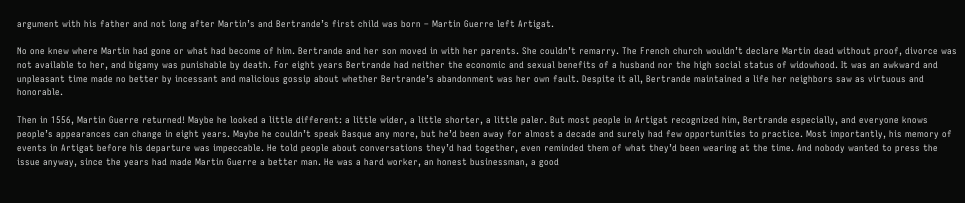argument with his father and not long after Martin’s and Bertrande’s first child was born – Martin Guerre left Artigat.

No one knew where Martin had gone or what had become of him. Bertrande and her son moved in with her parents. She couldn’t remarry. The French church wouldn’t declare Martin dead without proof, divorce was not available to her, and bigamy was punishable by death. For eight years Bertrande had neither the economic and sexual benefits of a husband nor the high social status of widowhood. It was an awkward and unpleasant time made no better by incessant and malicious gossip about whether Bertrande’s abandonment was her own fault. Despite it all, Bertrande maintained a life her neighbors saw as virtuous and honorable.

Then in 1556, Martin Guerre returned! Maybe he looked a little different: a little wider, a little shorter, a little paler. But most people in Artigat recognized him, Bertrande especially, and everyone knows people’s appearances can change in eight years. Maybe he couldn’t speak Basque any more, but he’d been away for almost a decade and surely had few opportunities to practice. Most importantly, his memory of events in Artigat before his departure was impeccable. He told people about conversations they’d had together, even reminded them of what they’d been wearing at the time. And nobody wanted to press the issue anyway, since the years had made Martin Guerre a better man. He was a hard worker, an honest businessman, a good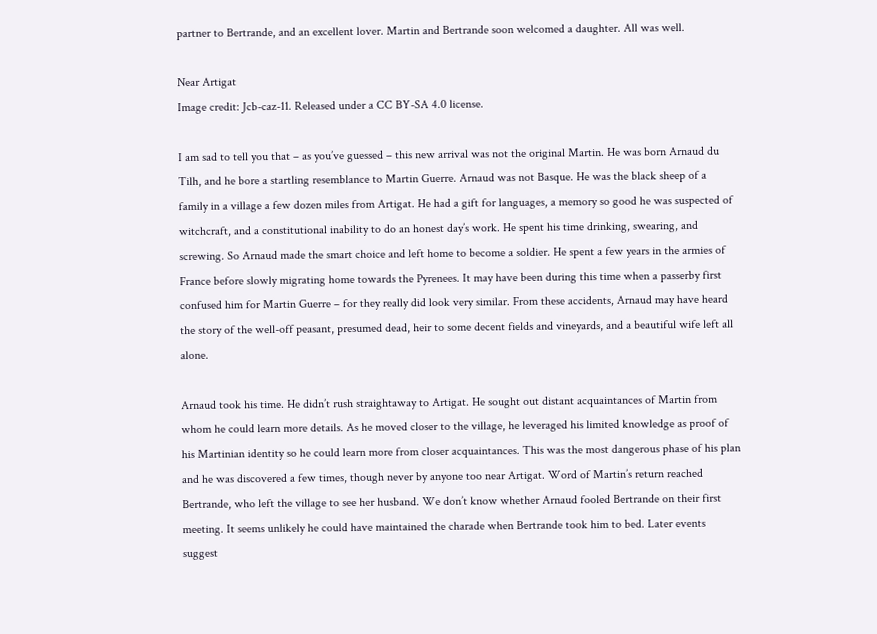partner to Bertrande, and an excellent lover. Martin and Bertrande soon welcomed a daughter. All was well.

Near Artigat
Image credit: Jcb-caz-11. Released under a CC BY-SA 4.0 license.

I am sad to tell you that – as you’ve guessed – this new arrival was not the original Martin. He was born Arnaud du Tilh, and he bore a startling resemblance to Martin Guerre. Arnaud was not Basque. He was the black sheep of a family in a village a few dozen miles from Artigat. He had a gift for languages, a memory so good he was suspected of witchcraft, and a constitutional inability to do an honest day’s work. He spent his time drinking, swearing, and screwing. So Arnaud made the smart choice and left home to become a soldier. He spent a few years in the armies of France before slowly migrating home towards the Pyrenees. It may have been during this time when a passerby first confused him for Martin Guerre – for they really did look very similar. From these accidents, Arnaud may have heard the story of the well-off peasant, presumed dead, heir to some decent fields and vineyards, and a beautiful wife left all alone.

Arnaud took his time. He didn’t rush straightaway to Artigat. He sought out distant acquaintances of Martin from whom he could learn more details. As he moved closer to the village, he leveraged his limited knowledge as proof of his Martinian identity so he could learn more from closer acquaintances. This was the most dangerous phase of his plan and he was discovered a few times, though never by anyone too near Artigat. Word of Martin’s return reached Bertrande, who left the village to see her husband. We don’t know whether Arnaud fooled Bertrande on their first meeting. It seems unlikely he could have maintained the charade when Bertrande took him to bed. Later events suggest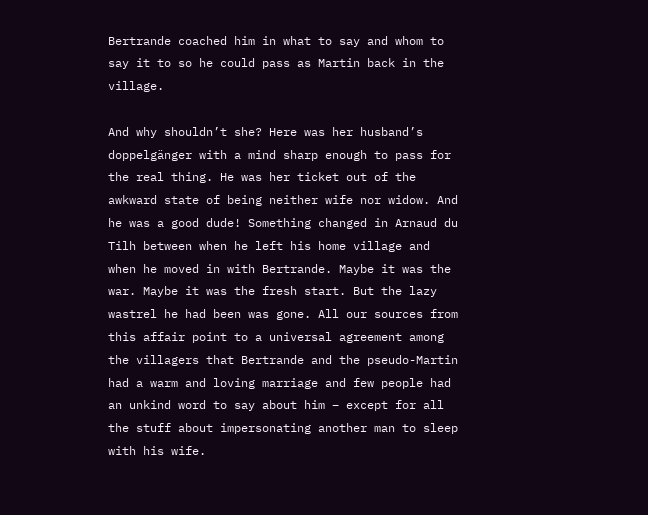Bertrande coached him in what to say and whom to say it to so he could pass as Martin back in the village.

And why shouldn’t she? Here was her husband’s doppelgänger with a mind sharp enough to pass for the real thing. He was her ticket out of the awkward state of being neither wife nor widow. And he was a good dude! Something changed in Arnaud du Tilh between when he left his home village and when he moved in with Bertrande. Maybe it was the war. Maybe it was the fresh start. But the lazy wastrel he had been was gone. All our sources from this affair point to a universal agreement among the villagers that Bertrande and the pseudo-Martin had a warm and loving marriage and few people had an unkind word to say about him – except for all the stuff about impersonating another man to sleep with his wife.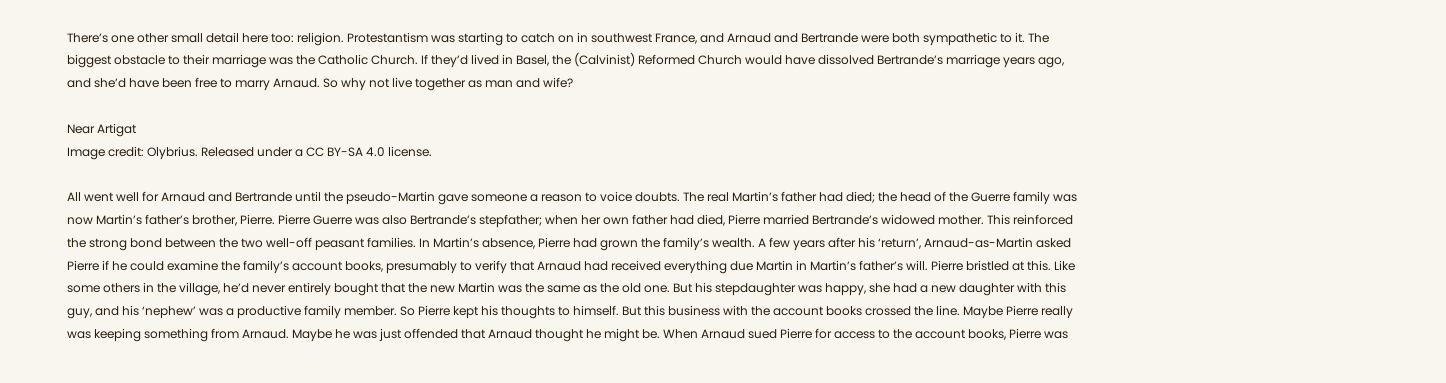There’s one other small detail here too: religion. Protestantism was starting to catch on in southwest France, and Arnaud and Bertrande were both sympathetic to it. The biggest obstacle to their marriage was the Catholic Church. If they’d lived in Basel, the (Calvinist) Reformed Church would have dissolved Bertrande’s marriage years ago, and she’d have been free to marry Arnaud. So why not live together as man and wife?

Near Artigat
Image credit: Olybrius. Released under a CC BY-SA 4.0 license.

All went well for Arnaud and Bertrande until the pseudo-Martin gave someone a reason to voice doubts. The real Martin’s father had died; the head of the Guerre family was now Martin’s father’s brother, Pierre. Pierre Guerre was also Bertrande’s stepfather; when her own father had died, Pierre married Bertrande’s widowed mother. This reinforced the strong bond between the two well-off peasant families. In Martin’s absence, Pierre had grown the family’s wealth. A few years after his ‘return’, Arnaud-as-Martin asked Pierre if he could examine the family’s account books, presumably to verify that Arnaud had received everything due Martin in Martin’s father’s will. Pierre bristled at this. Like some others in the village, he’d never entirely bought that the new Martin was the same as the old one. But his stepdaughter was happy, she had a new daughter with this guy, and his ‘nephew’ was a productive family member. So Pierre kept his thoughts to himself. But this business with the account books crossed the line. Maybe Pierre really was keeping something from Arnaud. Maybe he was just offended that Arnaud thought he might be. When Arnaud sued Pierre for access to the account books, Pierre was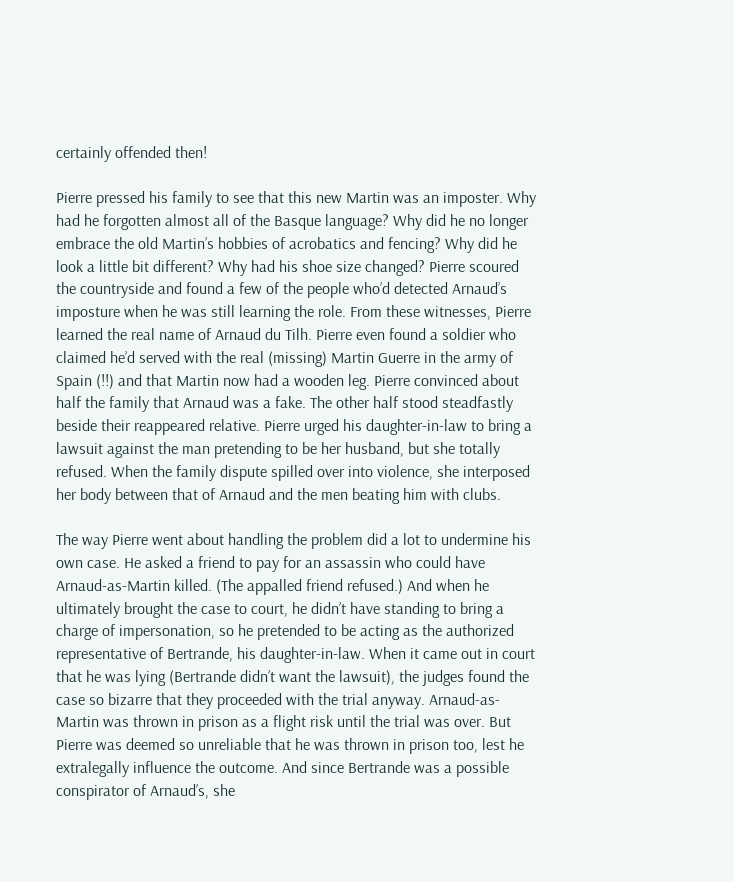certainly offended then!

Pierre pressed his family to see that this new Martin was an imposter. Why had he forgotten almost all of the Basque language? Why did he no longer embrace the old Martin’s hobbies of acrobatics and fencing? Why did he look a little bit different? Why had his shoe size changed? Pierre scoured the countryside and found a few of the people who’d detected Arnaud’s imposture when he was still learning the role. From these witnesses, Pierre learned the real name of Arnaud du Tilh. Pierre even found a soldier who claimed he’d served with the real (missing) Martin Guerre in the army of Spain (!!) and that Martin now had a wooden leg. Pierre convinced about half the family that Arnaud was a fake. The other half stood steadfastly beside their reappeared relative. Pierre urged his daughter-in-law to bring a lawsuit against the man pretending to be her husband, but she totally refused. When the family dispute spilled over into violence, she interposed her body between that of Arnaud and the men beating him with clubs.

The way Pierre went about handling the problem did a lot to undermine his own case. He asked a friend to pay for an assassin who could have Arnaud-as-Martin killed. (The appalled friend refused.) And when he ultimately brought the case to court, he didn’t have standing to bring a charge of impersonation, so he pretended to be acting as the authorized representative of Bertrande, his daughter-in-law. When it came out in court that he was lying (Bertrande didn’t want the lawsuit), the judges found the case so bizarre that they proceeded with the trial anyway. Arnaud-as-Martin was thrown in prison as a flight risk until the trial was over. But Pierre was deemed so unreliable that he was thrown in prison too, lest he extralegally influence the outcome. And since Bertrande was a possible conspirator of Arnaud’s, she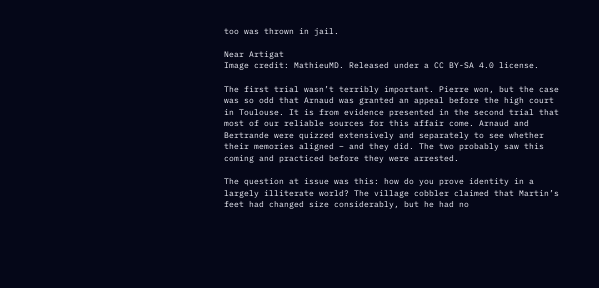too was thrown in jail.

Near Artigat
Image credit: MathieuMD. Released under a CC BY-SA 4.0 license.

The first trial wasn’t terribly important. Pierre won, but the case was so odd that Arnaud was granted an appeal before the high court in Toulouse. It is from evidence presented in the second trial that most of our reliable sources for this affair come. Arnaud and Bertrande were quizzed extensively and separately to see whether their memories aligned – and they did. The two probably saw this coming and practiced before they were arrested.

The question at issue was this: how do you prove identity in a largely illiterate world? The village cobbler claimed that Martin’s feet had changed size considerably, but he had no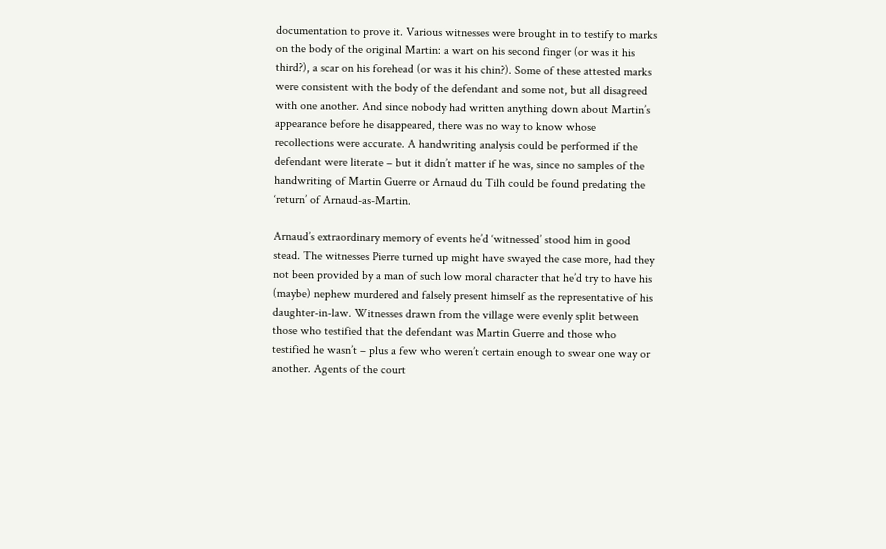documentation to prove it. Various witnesses were brought in to testify to marks on the body of the original Martin: a wart on his second finger (or was it his third?), a scar on his forehead (or was it his chin?). Some of these attested marks were consistent with the body of the defendant and some not, but all disagreed with one another. And since nobody had written anything down about Martin’s appearance before he disappeared, there was no way to know whose recollections were accurate. A handwriting analysis could be performed if the defendant were literate – but it didn’t matter if he was, since no samples of the handwriting of Martin Guerre or Arnaud du Tilh could be found predating the ‘return’ of Arnaud-as-Martin.

Arnaud’s extraordinary memory of events he’d ‘witnessed’ stood him in good stead. The witnesses Pierre turned up might have swayed the case more, had they not been provided by a man of such low moral character that he’d try to have his (maybe) nephew murdered and falsely present himself as the representative of his daughter-in-law. Witnesses drawn from the village were evenly split between those who testified that the defendant was Martin Guerre and those who testified he wasn’t – plus a few who weren’t certain enough to swear one way or another. Agents of the court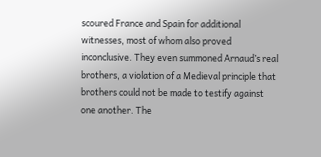scoured France and Spain for additional witnesses, most of whom also proved inconclusive. They even summoned Arnaud’s real brothers, a violation of a Medieval principle that brothers could not be made to testify against one another. The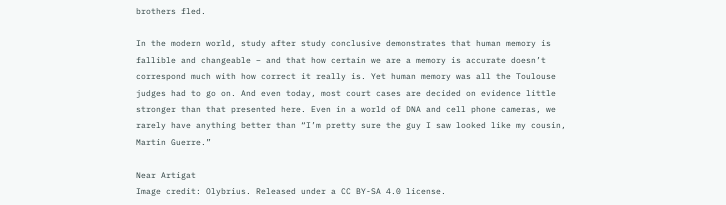brothers fled.

In the modern world, study after study conclusive demonstrates that human memory is fallible and changeable – and that how certain we are a memory is accurate doesn’t correspond much with how correct it really is. Yet human memory was all the Toulouse judges had to go on. And even today, most court cases are decided on evidence little stronger than that presented here. Even in a world of DNA and cell phone cameras, we rarely have anything better than “I’m pretty sure the guy I saw looked like my cousin, Martin Guerre.”

Near Artigat
Image credit: Olybrius. Released under a CC BY-SA 4.0 license.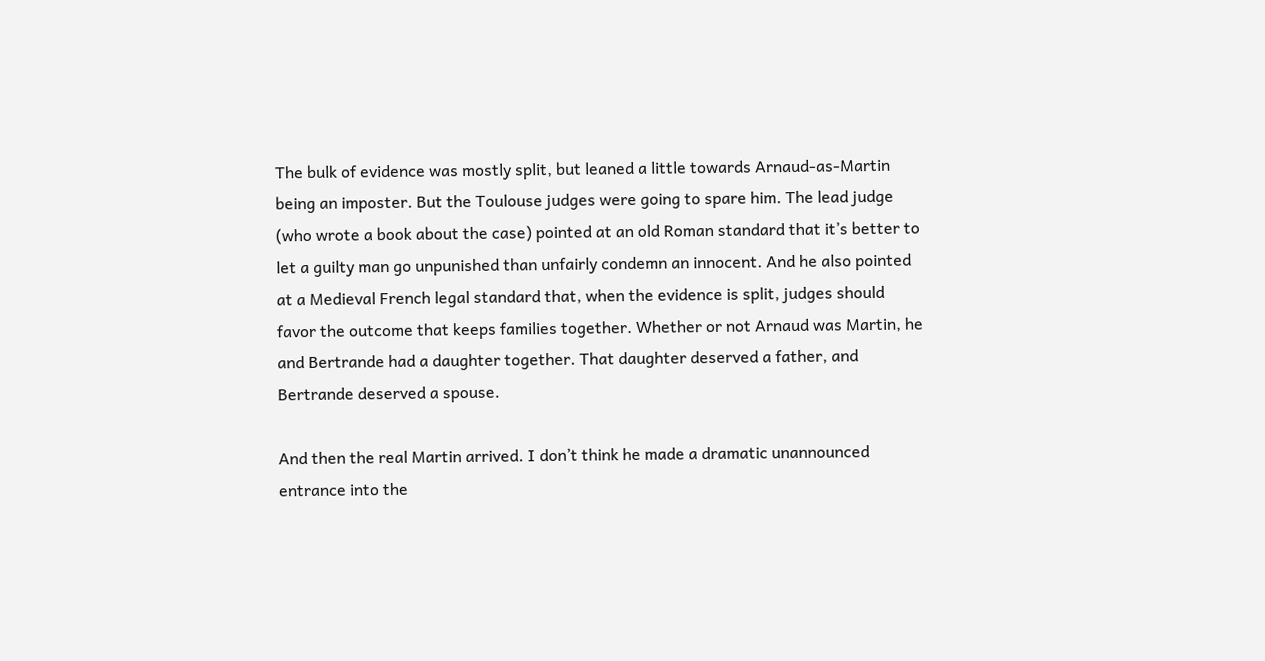The bulk of evidence was mostly split, but leaned a little towards Arnaud-as-Martin being an imposter. But the Toulouse judges were going to spare him. The lead judge (who wrote a book about the case) pointed at an old Roman standard that it’s better to let a guilty man go unpunished than unfairly condemn an innocent. And he also pointed at a Medieval French legal standard that, when the evidence is split, judges should favor the outcome that keeps families together. Whether or not Arnaud was Martin, he and Bertrande had a daughter together. That daughter deserved a father, and Bertrande deserved a spouse.

And then the real Martin arrived. I don’t think he made a dramatic unannounced entrance into the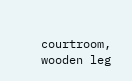courtroom, wooden leg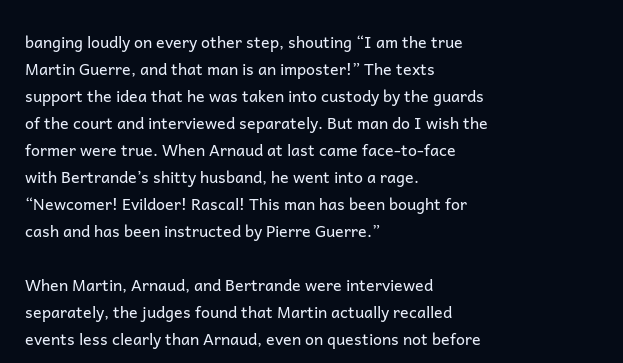banging loudly on every other step, shouting “I am the true Martin Guerre, and that man is an imposter!” The texts support the idea that he was taken into custody by the guards of the court and interviewed separately. But man do I wish the former were true. When Arnaud at last came face-to-face with Bertrande’s shitty husband, he went into a rage. “Newcomer! Evildoer! Rascal! This man has been bought for cash and has been instructed by Pierre Guerre.”

When Martin, Arnaud, and Bertrande were interviewed separately, the judges found that Martin actually recalled events less clearly than Arnaud, even on questions not before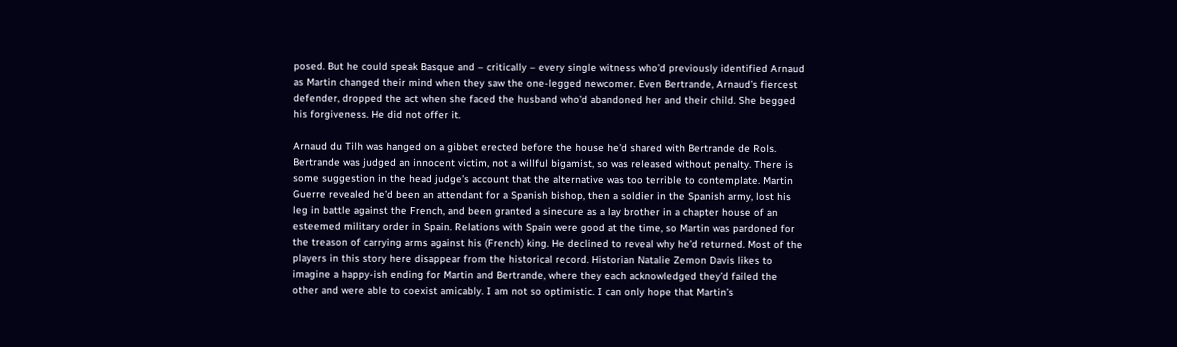posed. But he could speak Basque and – critically – every single witness who’d previously identified Arnaud as Martin changed their mind when they saw the one-legged newcomer. Even Bertrande, Arnaud’s fiercest defender, dropped the act when she faced the husband who’d abandoned her and their child. She begged his forgiveness. He did not offer it.

Arnaud du Tilh was hanged on a gibbet erected before the house he’d shared with Bertrande de Rols. Bertrande was judged an innocent victim, not a willful bigamist, so was released without penalty. There is some suggestion in the head judge’s account that the alternative was too terrible to contemplate. Martin Guerre revealed he’d been an attendant for a Spanish bishop, then a soldier in the Spanish army, lost his leg in battle against the French, and been granted a sinecure as a lay brother in a chapter house of an esteemed military order in Spain. Relations with Spain were good at the time, so Martin was pardoned for the treason of carrying arms against his (French) king. He declined to reveal why he’d returned. Most of the players in this story here disappear from the historical record. Historian Natalie Zemon Davis likes to imagine a happy-ish ending for Martin and Bertrande, where they each acknowledged they’d failed the other and were able to coexist amicably. I am not so optimistic. I can only hope that Martin’s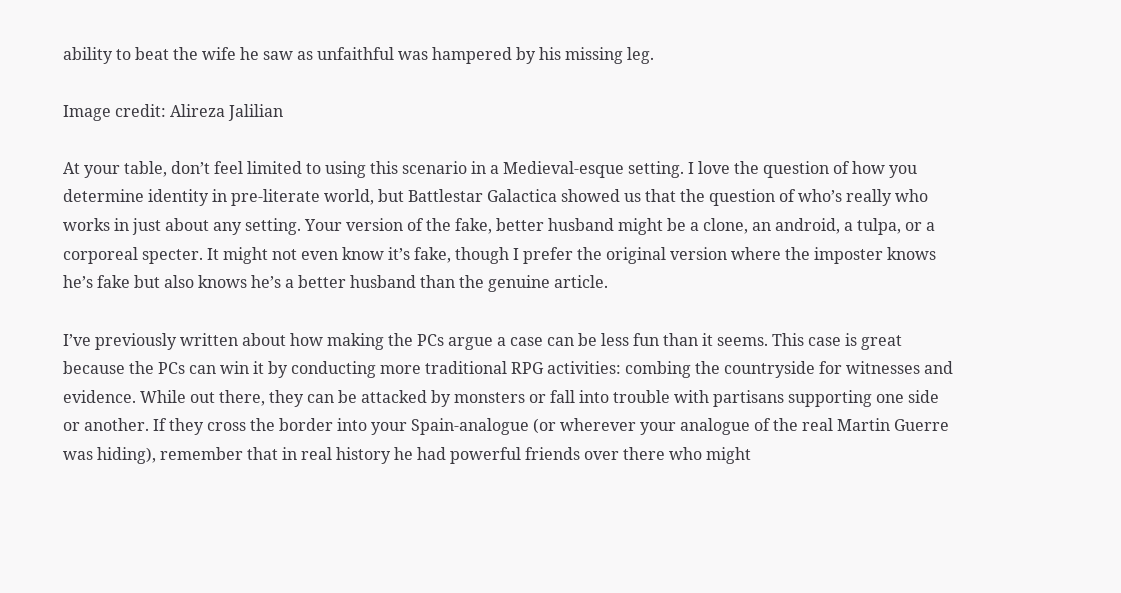ability to beat the wife he saw as unfaithful was hampered by his missing leg.

Image credit: Alireza Jalilian

At your table, don’t feel limited to using this scenario in a Medieval-esque setting. I love the question of how you determine identity in pre-literate world, but Battlestar Galactica showed us that the question of who’s really who works in just about any setting. Your version of the fake, better husband might be a clone, an android, a tulpa, or a corporeal specter. It might not even know it’s fake, though I prefer the original version where the imposter knows he’s fake but also knows he’s a better husband than the genuine article.

I’ve previously written about how making the PCs argue a case can be less fun than it seems. This case is great because the PCs can win it by conducting more traditional RPG activities: combing the countryside for witnesses and evidence. While out there, they can be attacked by monsters or fall into trouble with partisans supporting one side or another. If they cross the border into your Spain-analogue (or wherever your analogue of the real Martin Guerre was hiding), remember that in real history he had powerful friends over there who might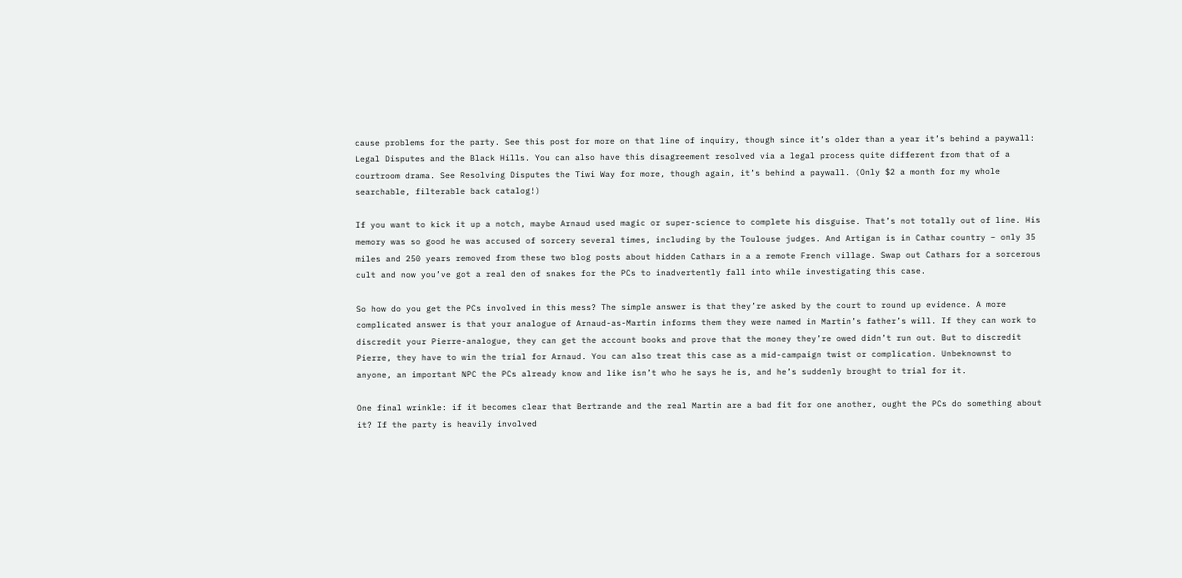cause problems for the party. See this post for more on that line of inquiry, though since it’s older than a year it’s behind a paywall: Legal Disputes and the Black Hills. You can also have this disagreement resolved via a legal process quite different from that of a courtroom drama. See Resolving Disputes the Tiwi Way for more, though again, it’s behind a paywall. (Only $2 a month for my whole searchable, filterable back catalog!)

If you want to kick it up a notch, maybe Arnaud used magic or super-science to complete his disguise. That’s not totally out of line. His memory was so good he was accused of sorcery several times, including by the Toulouse judges. And Artigan is in Cathar country – only 35 miles and 250 years removed from these two blog posts about hidden Cathars in a a remote French village. Swap out Cathars for a sorcerous cult and now you’ve got a real den of snakes for the PCs to inadvertently fall into while investigating this case.

So how do you get the PCs involved in this mess? The simple answer is that they’re asked by the court to round up evidence. A more complicated answer is that your analogue of Arnaud-as-Martin informs them they were named in Martin’s father’s will. If they can work to discredit your Pierre-analogue, they can get the account books and prove that the money they’re owed didn’t run out. But to discredit Pierre, they have to win the trial for Arnaud. You can also treat this case as a mid-campaign twist or complication. Unbeknownst to anyone, an important NPC the PCs already know and like isn’t who he says he is, and he’s suddenly brought to trial for it.

One final wrinkle: if it becomes clear that Bertrande and the real Martin are a bad fit for one another, ought the PCs do something about it? If the party is heavily involved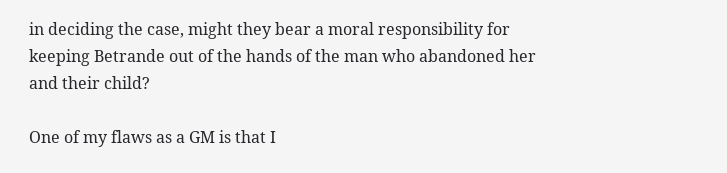in deciding the case, might they bear a moral responsibility for keeping Betrande out of the hands of the man who abandoned her and their child?

One of my flaws as a GM is that I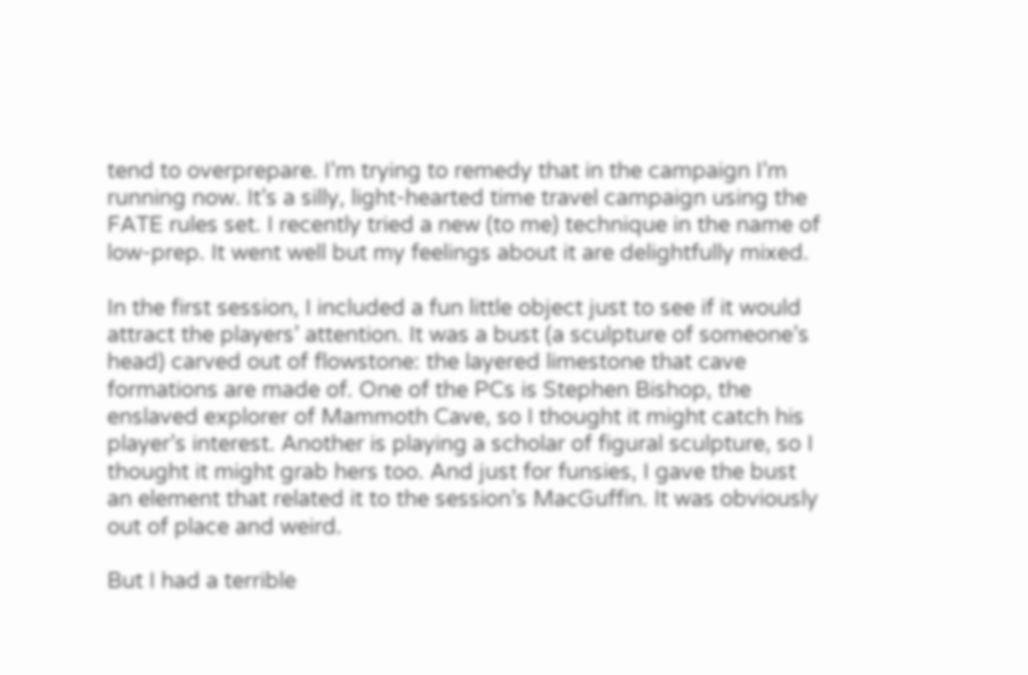tend to overprepare. I’m trying to remedy that in the campaign I’m running now. It’s a silly, light-hearted time travel campaign using the FATE rules set. I recently tried a new (to me) technique in the name of low-prep. It went well but my feelings about it are delightfully mixed.

In the first session, I included a fun little object just to see if it would attract the players’ attention. It was a bust (a sculpture of someone’s head) carved out of flowstone: the layered limestone that cave formations are made of. One of the PCs is Stephen Bishop, the enslaved explorer of Mammoth Cave, so I thought it might catch his player’s interest. Another is playing a scholar of figural sculpture, so I thought it might grab hers too. And just for funsies, I gave the bust an element that related it to the session’s MacGuffin. It was obviously out of place and weird.

But I had a terrible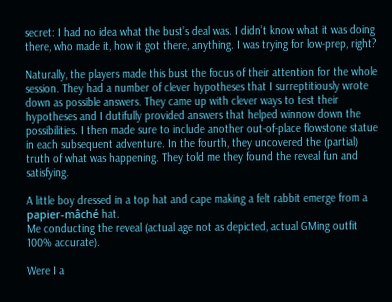secret: I had no idea what the bust’s deal was. I didn’t know what it was doing there, who made it, how it got there, anything. I was trying for low-prep, right?

Naturally, the players made this bust the focus of their attention for the whole session. They had a number of clever hypotheses that I surreptitiously wrote down as possible answers. They came up with clever ways to test their hypotheses and I dutifully provided answers that helped winnow down the possibilities. I then made sure to include another out-of-place flowstone statue in each subsequent adventure. In the fourth, they uncovered the (partial) truth of what was happening. They told me they found the reveal fun and satisfying.

A little boy dressed in a top hat and cape making a felt rabbit emerge from a papier-mâché hat.
Me conducting the reveal (actual age not as depicted, actual GMing outfit 100% accurate).

Were I a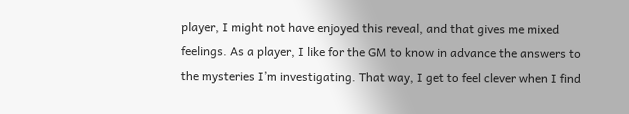player, I might not have enjoyed this reveal, and that gives me mixed feelings. As a player, I like for the GM to know in advance the answers to the mysteries I’m investigating. That way, I get to feel clever when I find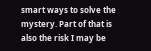smart ways to solve the mystery. Part of that is also the risk I may be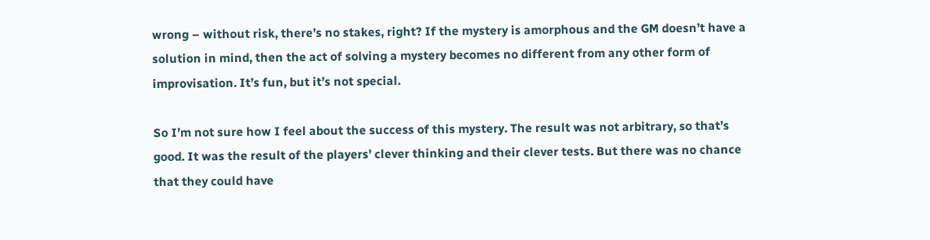wrong – without risk, there’s no stakes, right? If the mystery is amorphous and the GM doesn’t have a solution in mind, then the act of solving a mystery becomes no different from any other form of improvisation. It’s fun, but it’s not special.

So I’m not sure how I feel about the success of this mystery. The result was not arbitrary, so that’s good. It was the result of the players’ clever thinking and their clever tests. But there was no chance that they could have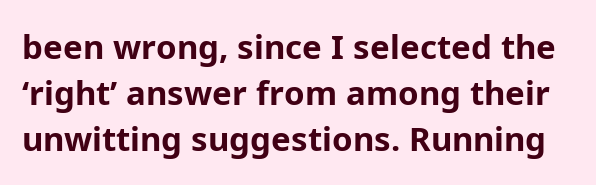been wrong, since I selected the ‘right’ answer from among their unwitting suggestions. Running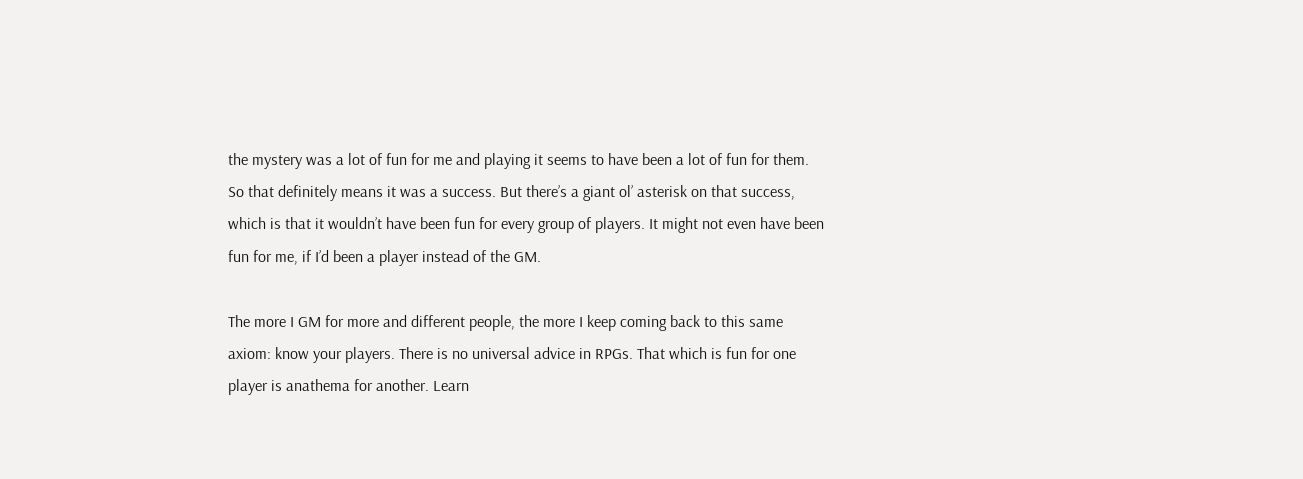the mystery was a lot of fun for me and playing it seems to have been a lot of fun for them. So that definitely means it was a success. But there’s a giant ol’ asterisk on that success, which is that it wouldn’t have been fun for every group of players. It might not even have been fun for me, if I’d been a player instead of the GM.

The more I GM for more and different people, the more I keep coming back to this same axiom: know your players. There is no universal advice in RPGs. That which is fun for one player is anathema for another. Learn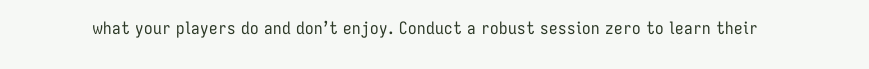what your players do and don’t enjoy. Conduct a robust session zero to learn their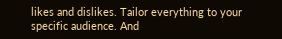likes and dislikes. Tailor everything to your specific audience. And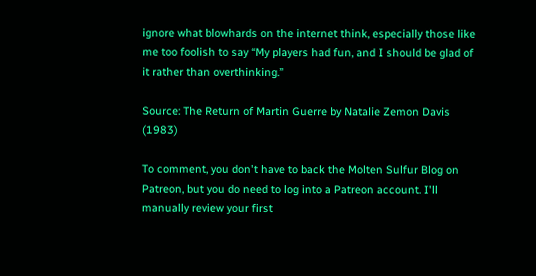ignore what blowhards on the internet think, especially those like me too foolish to say “My players had fun, and I should be glad of it rather than overthinking.”

Source: The Return of Martin Guerre by Natalie Zemon Davis (1983)

To comment, you don't have to back the Molten Sulfur Blog on Patreon, but you do need to log into a Patreon account. I'll manually review your first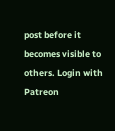post before it becomes visible to others. Login with Patreon